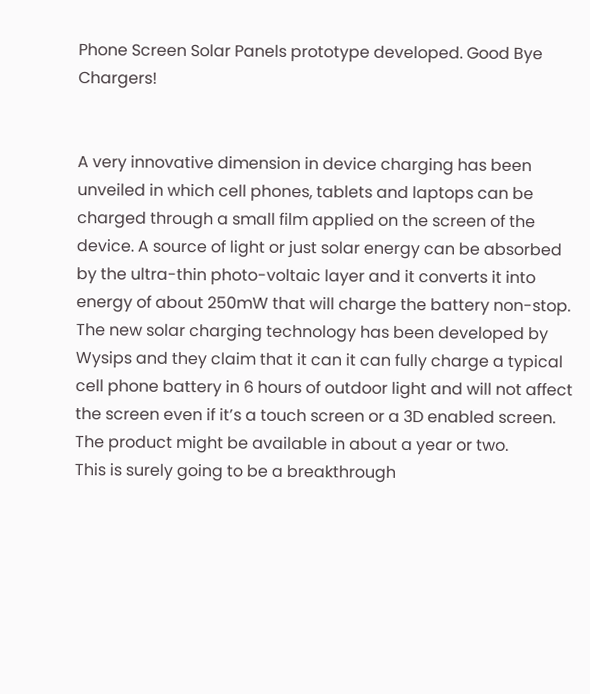Phone Screen Solar Panels prototype developed. Good Bye Chargers!


A very innovative dimension in device charging has been unveiled in which cell phones, tablets and laptops can be charged through a small film applied on the screen of the device. A source of light or just solar energy can be absorbed by the ultra-thin photo-voltaic layer and it converts it into energy of about 250mW that will charge the battery non-stop. The new solar charging technology has been developed by Wysips and they claim that it can it can fully charge a typical cell phone battery in 6 hours of outdoor light and will not affect the screen even if it’s a touch screen or a 3D enabled screen. The product might be available in about a year or two.
This is surely going to be a breakthrough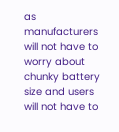as manufacturers will not have to worry about chunky battery size and users will not have to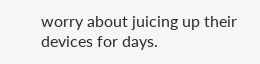worry about juicing up their devices for days.